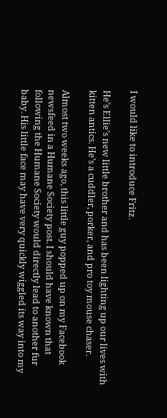I would like to introduce Fritz.

He’s Ellie’s new little brother and has been lighting up our lives with kitten antics. He’s a cuddler, porker, and pro toy mouse chaser.

Almost two weeks ago, this little guy popped up on my Facebook newsfeed in a Humane Society post. I should have known that following the Humane Society would directly lead to another fur baby. His little face may have very quickly wiggled its way into my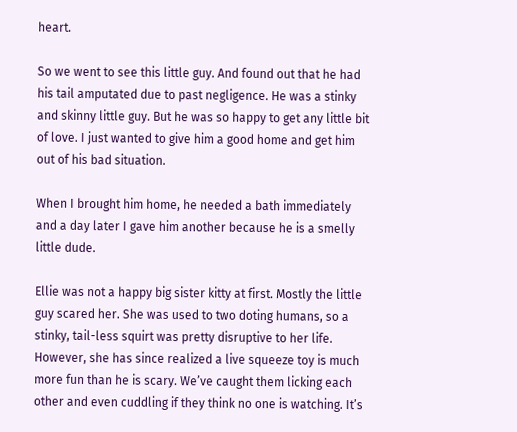heart.

So we went to see this little guy. And found out that he had his tail amputated due to past negligence. He was a stinky and skinny little guy. But he was so happy to get any little bit of love. I just wanted to give him a good home and get him out of his bad situation.

When I brought him home, he needed a bath immediately and a day later I gave him another because he is a smelly little dude.

Ellie was not a happy big sister kitty at first. Mostly the little guy scared her. She was used to two doting humans, so a stinky, tail-less squirt was pretty disruptive to her life. However, she has since realized a live squeeze toy is much more fun than he is scary. We’ve caught them licking each other and even cuddling if they think no one is watching. It’s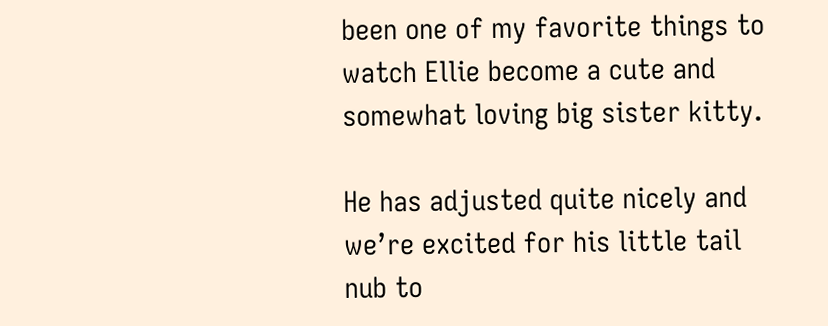been one of my favorite things to watch Ellie become a cute and somewhat loving big sister kitty.

He has adjusted quite nicely and we’re excited for his little tail nub to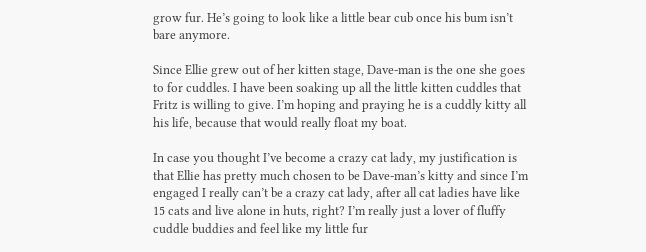grow fur. He’s going to look like a little bear cub once his bum isn’t bare anymore.

Since Ellie grew out of her kitten stage, Dave-man is the one she goes to for cuddles. I have been soaking up all the little kitten cuddles that Fritz is willing to give. I’m hoping and praying he is a cuddly kitty all his life, because that would really float my boat.

In case you thought I’ve become a crazy cat lady, my justification is that Ellie has pretty much chosen to be Dave-man’s kitty and since I’m engaged I really can’t be a crazy cat lady, after all cat ladies have like 15 cats and live alone in huts, right? I’m really just a lover of fluffy cuddle buddies and feel like my little fur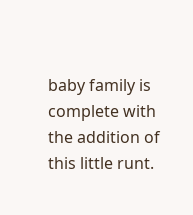baby family is complete with the addition of this little runt.